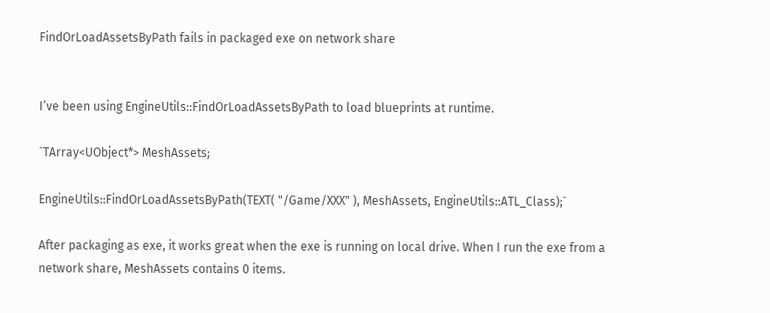FindOrLoadAssetsByPath fails in packaged exe on network share


I’ve been using EngineUtils::FindOrLoadAssetsByPath to load blueprints at runtime.

`TArray<UObject*> MeshAssets;

EngineUtils::FindOrLoadAssetsByPath(TEXT( "/Game/XXX" ), MeshAssets, EngineUtils::ATL_Class);`

After packaging as exe, it works great when the exe is running on local drive. When I run the exe from a network share, MeshAssets contains 0 items.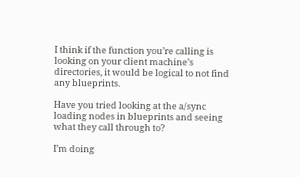I think if the function you’re calling is looking on your client machine’s directories, it would be logical to not find any blueprints.

Have you tried looking at the a/sync loading nodes in blueprints and seeing what they call through to?

I’m doing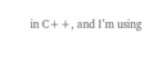in C++, and I’m using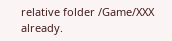relative folder /Game/XXX already.